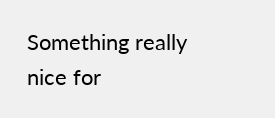Something really nice for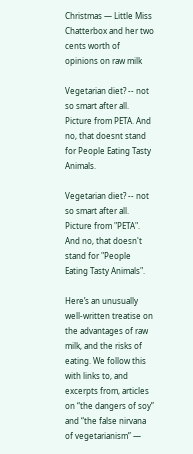Christmas — Little Miss Chatterbox and her two cents worth of opinions on raw milk

Vegetarian diet? -- not so smart after all. Picture from PETA. And no, that doesnt stand for People Eating Tasty Animals.

Vegetarian diet? -- not so smart after all. Picture from "PETA". And no, that doesn't stand for "People Eating Tasty Animals".

Here’s an unusually well-written treatise on the advantages of raw milk, and the risks of eating. We follow this with links to, and excerpts from, articles on “the dangers of soy” and “the false nirvana of vegetarianism” —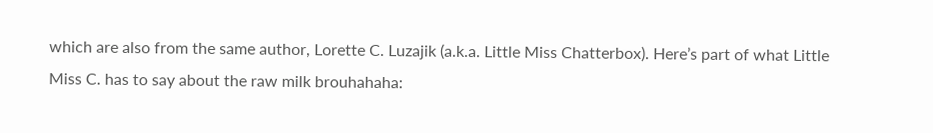which are also from the same author, Lorette C. Luzajik (a.k.a. Little Miss Chatterbox). Here’s part of what Little Miss C. has to say about the raw milk brouhahaha: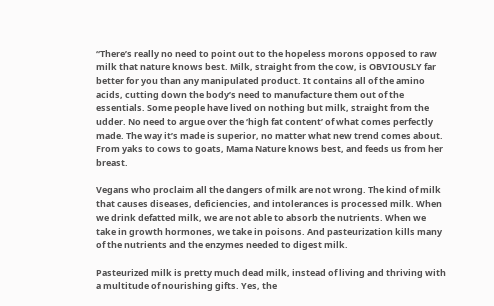“There’s really no need to point out to the hopeless morons opposed to raw milk that nature knows best. Milk, straight from the cow, is OBVIOUSLY far better for you than any manipulated product. It contains all of the amino acids, cutting down the body’s need to manufacture them out of the essentials. Some people have lived on nothing but milk, straight from the udder. No need to argue over the ‘high fat content’ of what comes perfectly made. The way it’s made is superior, no matter what new trend comes about. From yaks to cows to goats, Mama Nature knows best, and feeds us from her breast.

Vegans who proclaim all the dangers of milk are not wrong. The kind of milk that causes diseases, deficiencies, and intolerances is processed milk. When we drink defatted milk, we are not able to absorb the nutrients. When we take in growth hormones, we take in poisons. And pasteurization kills many of the nutrients and the enzymes needed to digest milk.

Pasteurized milk is pretty much dead milk, instead of living and thriving with a multitude of nourishing gifts. Yes, the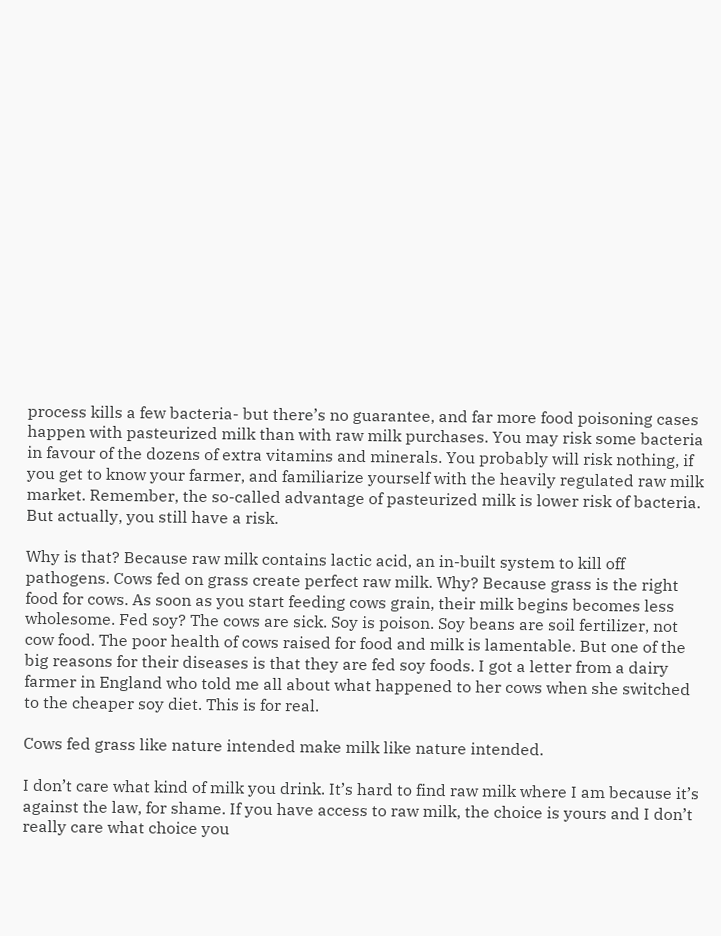process kills a few bacteria- but there’s no guarantee, and far more food poisoning cases happen with pasteurized milk than with raw milk purchases. You may risk some bacteria in favour of the dozens of extra vitamins and minerals. You probably will risk nothing, if you get to know your farmer, and familiarize yourself with the heavily regulated raw milk market. Remember, the so-called advantage of pasteurized milk is lower risk of bacteria. But actually, you still have a risk.

Why is that? Because raw milk contains lactic acid, an in-built system to kill off pathogens. Cows fed on grass create perfect raw milk. Why? Because grass is the right food for cows. As soon as you start feeding cows grain, their milk begins becomes less wholesome. Fed soy? The cows are sick. Soy is poison. Soy beans are soil fertilizer, not cow food. The poor health of cows raised for food and milk is lamentable. But one of the big reasons for their diseases is that they are fed soy foods. I got a letter from a dairy farmer in England who told me all about what happened to her cows when she switched to the cheaper soy diet. This is for real.

Cows fed grass like nature intended make milk like nature intended.

I don’t care what kind of milk you drink. It’s hard to find raw milk where I am because it’s against the law, for shame. If you have access to raw milk, the choice is yours and I don’t really care what choice you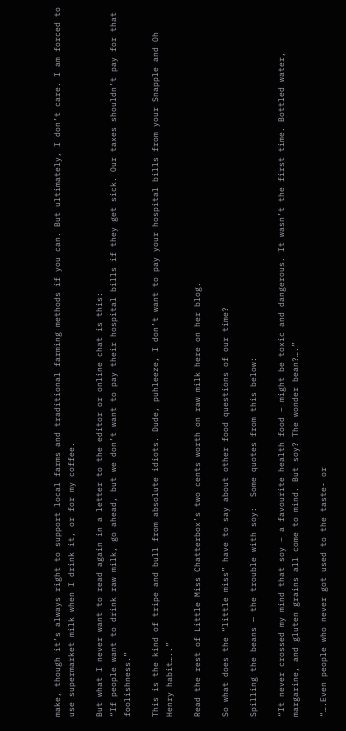make, though it’s always right to support local farms and traditional farming methods if you can. But ultimately, I don’t care. I am forced to use supermarket milk when I drink it, or for my coffee.

But what I never want to read again in a letter to the editor or online chat is this:
“If people want to drink raw milk, go ahead, but we don’t want to pay their hospital bills if they get sick. Our taxes shouldn’t pay for that foolishness.”

This is the kind of tripe and bull from absolute idiots. Dude, puhleeze, I don’t want to pay your hospital bills from your Snapple and Oh Henry habit…..”

Read the rest of Little Miss Chatterbox’s two cents worth on raw milk here on her blog.

So what does the “little miss” have to say about other food questions of our time?

Spilling the beans — the trouble with soy:  Some quotes from this below:

“It never crossed my mind that soy – a favourite health food – might be toxic and dangerous. It wasn’t the first time. Bottled water, margarine, and gluten grains all come to mind. But soy? The wonder bean?….”

“….Even people who never got used to the taste- or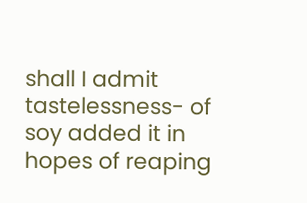shall I admit tastelessness- of soy added it in hopes of reaping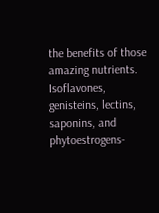the benefits of those amazing nutrients. Isoflavones, genisteins, lectins, saponins, and phytoestrogens-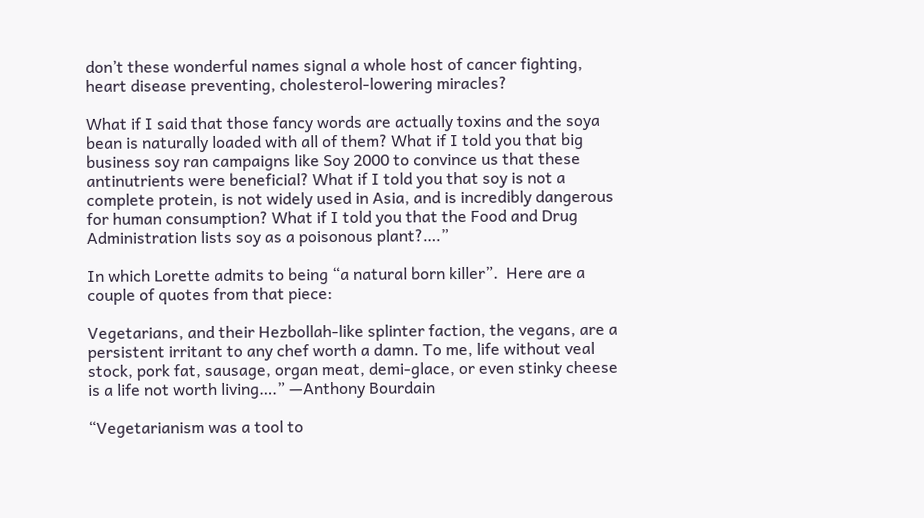don’t these wonderful names signal a whole host of cancer fighting, heart disease preventing, cholesterol-lowering miracles?

What if I said that those fancy words are actually toxins and the soya bean is naturally loaded with all of them? What if I told you that big business soy ran campaigns like Soy 2000 to convince us that these antinutrients were beneficial? What if I told you that soy is not a complete protein, is not widely used in Asia, and is incredibly dangerous for human consumption? What if I told you that the Food and Drug Administration lists soy as a poisonous plant?….”

In which Lorette admits to being “a natural born killer”.  Here are a couple of quotes from that piece:

Vegetarians, and their Hezbollah-like splinter faction, the vegans, are a persistent irritant to any chef worth a damn. To me, life without veal stock, pork fat, sausage, organ meat, demi-glace, or even stinky cheese is a life not worth living….” —Anthony Bourdain

“Vegetarianism was a tool to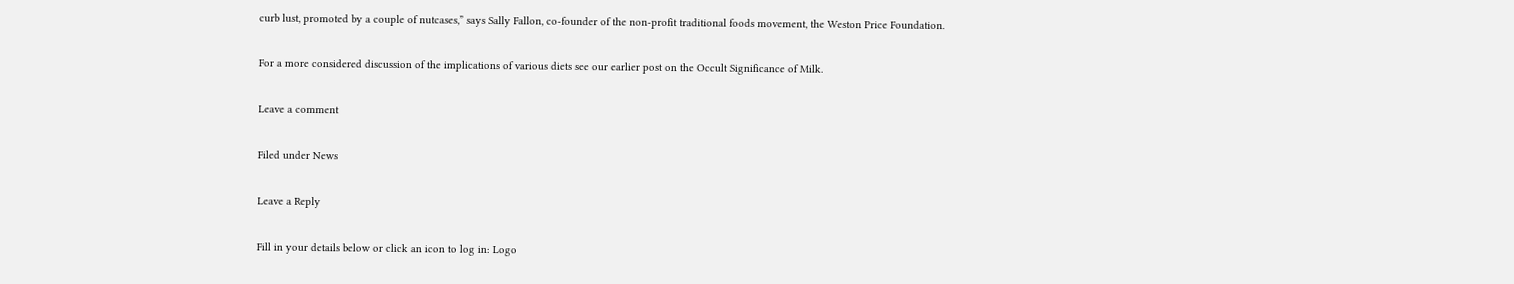curb lust, promoted by a couple of nutcases,” says Sally Fallon, co-founder of the non-profit traditional foods movement, the Weston Price Foundation.

For a more considered discussion of the implications of various diets see our earlier post on the Occult Significance of Milk.

Leave a comment

Filed under News

Leave a Reply

Fill in your details below or click an icon to log in: Logo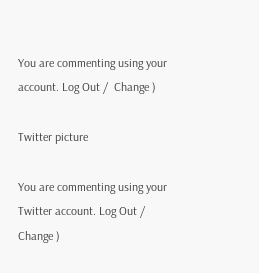You are commenting using your account. Log Out /  Change )

Twitter picture

You are commenting using your Twitter account. Log Out /  Change )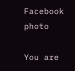Facebook photo

You are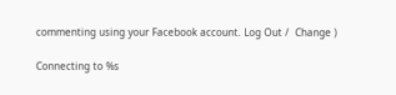commenting using your Facebook account. Log Out /  Change )

Connecting to %s